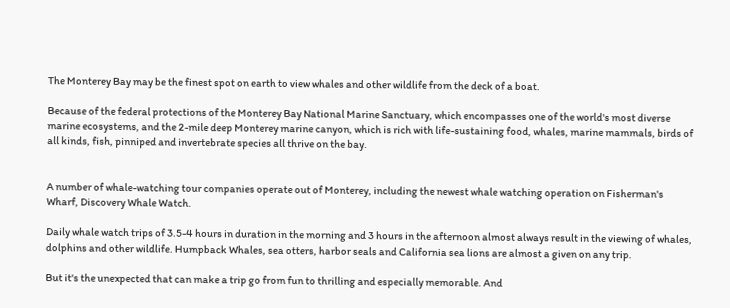The Monterey Bay may be the finest spot on earth to view whales and other wildlife from the deck of a boat.

Because of the federal protections of the Monterey Bay National Marine Sanctuary, which encompasses one of the world's most diverse marine ecosystems, and the 2-mile deep Monterey marine canyon, which is rich with life-sustaining food, whales, marine mammals, birds of all kinds, fish, pinniped and invertebrate species all thrive on the bay.


A number of whale-watching tour companies operate out of Monterey, including the newest whale watching operation on Fisherman's Wharf, Discovery Whale Watch.

Daily whale watch trips of 3.5-4 hours in duration in the morning and 3 hours in the afternoon almost always result in the viewing of whales, dolphins and other wildlife. Humpback Whales, sea otters, harbor seals and California sea lions are almost a given on any trip.

But it's the unexpected that can make a trip go from fun to thrilling and especially memorable. And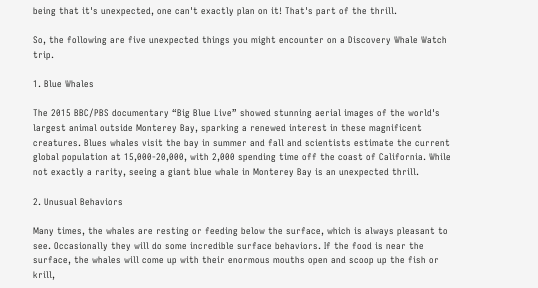being that it's unexpected, one can't exactly plan on it! That's part of the thrill.

So, the following are five unexpected things you might encounter on a Discovery Whale Watch trip.

1. Blue Whales

The 2015 BBC/PBS documentary “Big Blue Live” showed stunning aerial images of the world's largest animal outside Monterey Bay, sparking a renewed interest in these magnificent creatures. Blues whales visit the bay in summer and fall and scientists estimate the current global population at 15,000-20,000, with 2,000 spending time off the coast of California. While not exactly a rarity, seeing a giant blue whale in Monterey Bay is an unexpected thrill.

2. Unusual Behaviors

Many times, the whales are resting or feeding below the surface, which is always pleasant to see. Occasionally they will do some incredible surface behaviors. If the food is near the surface, the whales will come up with their enormous mouths open and scoop up the fish or krill,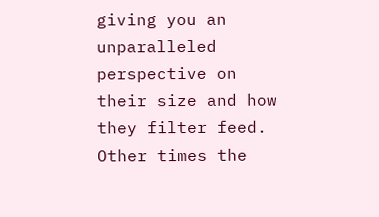giving you an unparalleled perspective on their size and how they filter feed. Other times the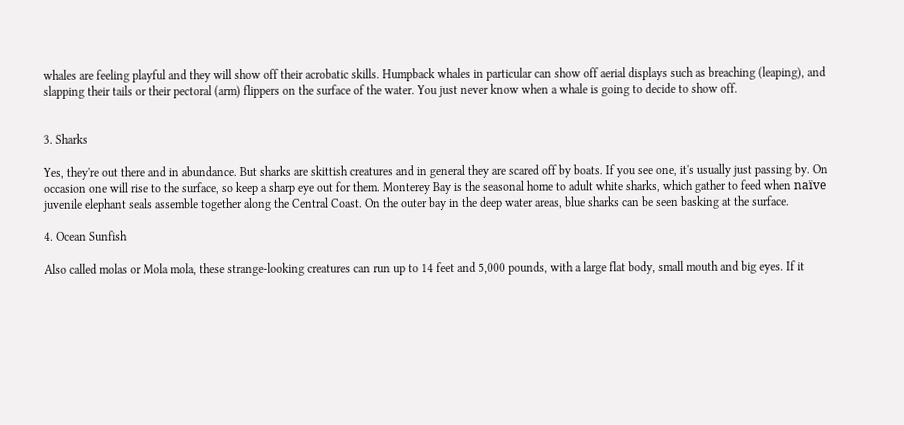whales are feeling playful and they will show off their acrobatic skills. Humpback whales in particular can show off aerial displays such as breaching (leaping), and slapping their tails or their pectoral (arm) flippers on the surface of the water. You just never know when a whale is going to decide to show off.


3. Sharks

Yes, they're out there and in abundance. But sharks are skittish creatures and in general they are scared off by boats. If you see one, it's usually just passing by. On occasion one will rise to the surface, so keep a sharp eye out for them. Monterey Bay is the seasonal home to adult white sharks, which gather to feed when naïve juvenile elephant seals assemble together along the Central Coast. On the outer bay in the deep water areas, blue sharks can be seen basking at the surface.

4. Ocean Sunfish

Also called molas or Mola mola, these strange-looking creatures can run up to 14 feet and 5,000 pounds, with a large flat body, small mouth and big eyes. If it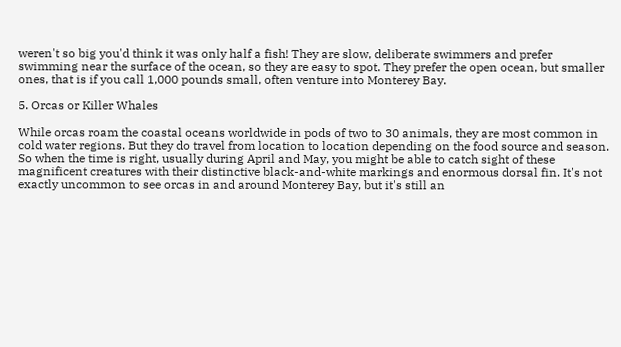weren't so big you'd think it was only half a fish! They are slow, deliberate swimmers and prefer swimming near the surface of the ocean, so they are easy to spot. They prefer the open ocean, but smaller ones, that is if you call 1,000 pounds small, often venture into Monterey Bay.

5. Orcas or Killer Whales

While orcas roam the coastal oceans worldwide in pods of two to 30 animals, they are most common in cold water regions. But they do travel from location to location depending on the food source and season. So when the time is right, usually during April and May, you might be able to catch sight of these magnificent creatures with their distinctive black-and-white markings and enormous dorsal fin. It's not exactly uncommon to see orcas in and around Monterey Bay, but it's still an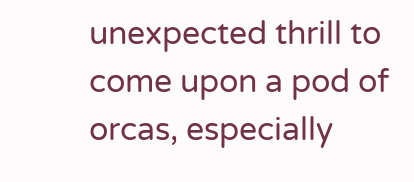unexpected thrill to come upon a pod of orcas, especially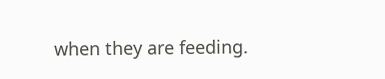when they are feeding.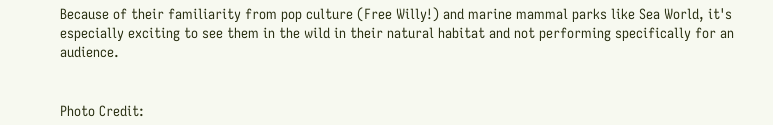Because of their familiarity from pop culture (Free Willy!) and marine mammal parks like Sea World, it's especially exciting to see them in the wild in their natural habitat and not performing specifically for an audience.


Photo Credit: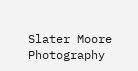Slater Moore Photography